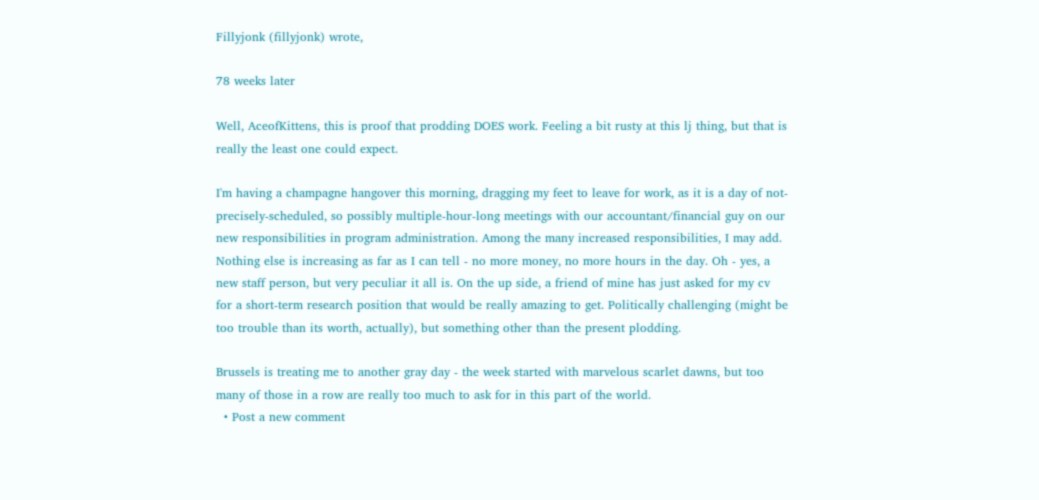Fillyjonk (fillyjonk) wrote,

78 weeks later

Well, AceofKittens, this is proof that prodding DOES work. Feeling a bit rusty at this lj thing, but that is really the least one could expect.

I'm having a champagne hangover this morning, dragging my feet to leave for work, as it is a day of not-precisely-scheduled, so possibly multiple-hour-long meetings with our accountant/financial guy on our new responsibilities in program administration. Among the many increased responsibilities, I may add. Nothing else is increasing as far as I can tell - no more money, no more hours in the day. Oh - yes, a new staff person, but very peculiar it all is. On the up side, a friend of mine has just asked for my cv for a short-term research position that would be really amazing to get. Politically challenging (might be too trouble than its worth, actually), but something other than the present plodding.

Brussels is treating me to another gray day - the week started with marvelous scarlet dawns, but too many of those in a row are really too much to ask for in this part of the world.
  • Post a new comment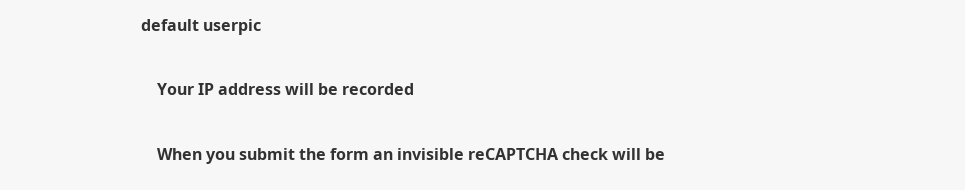default userpic

    Your IP address will be recorded

    When you submit the form an invisible reCAPTCHA check will be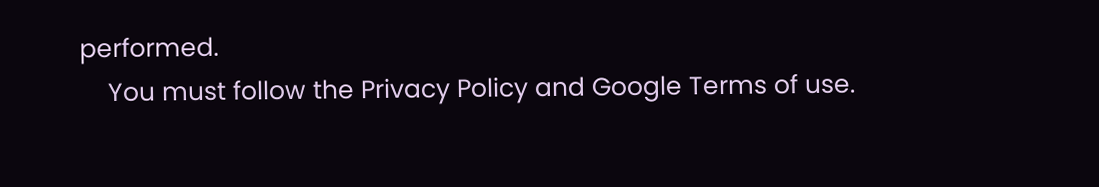performed.
    You must follow the Privacy Policy and Google Terms of use.